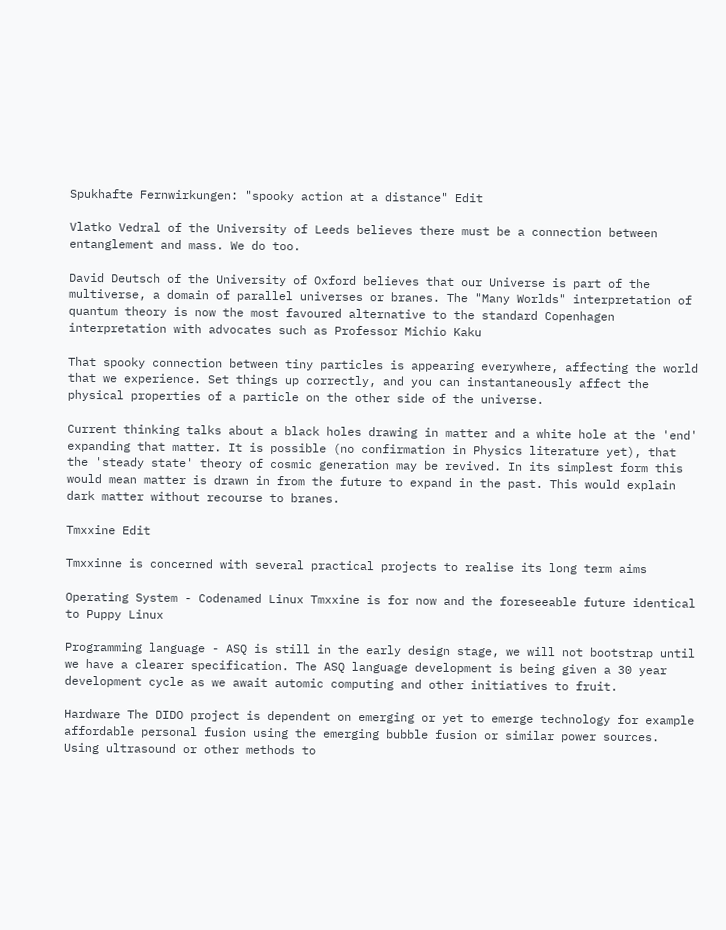Spukhafte Fernwirkungen: "spooky action at a distance" Edit

Vlatko Vedral of the University of Leeds believes there must be a connection between entanglement and mass. We do too.

David Deutsch of the University of Oxford believes that our Universe is part of the multiverse, a domain of parallel universes or branes. The "Many Worlds" interpretation of quantum theory is now the most favoured alternative to the standard Copenhagen interpretation with advocates such as Professor Michio Kaku

That spooky connection between tiny particles is appearing everywhere, affecting the world that we experience. Set things up correctly, and you can instantaneously affect the physical properties of a particle on the other side of the universe.

Current thinking talks about a black holes drawing in matter and a white hole at the 'end' expanding that matter. It is possible (no confirmation in Physics literature yet), that the 'steady state' theory of cosmic generation may be revived. In its simplest form this would mean matter is drawn in from the future to expand in the past. This would explain dark matter without recourse to branes.

Tmxxine Edit

Tmxxinne is concerned with several practical projects to realise its long term aims

Operating System - Codenamed Linux Tmxxine is for now and the foreseeable future identical to Puppy Linux

Programming language - ASQ is still in the early design stage, we will not bootstrap until we have a clearer specification. The ASQ language development is being given a 30 year development cycle as we await automic computing and other initiatives to fruit.

Hardware The DIDO project is dependent on emerging or yet to emerge technology for example affordable personal fusion using the emerging bubble fusion or similar power sources. Using ultrasound or other methods to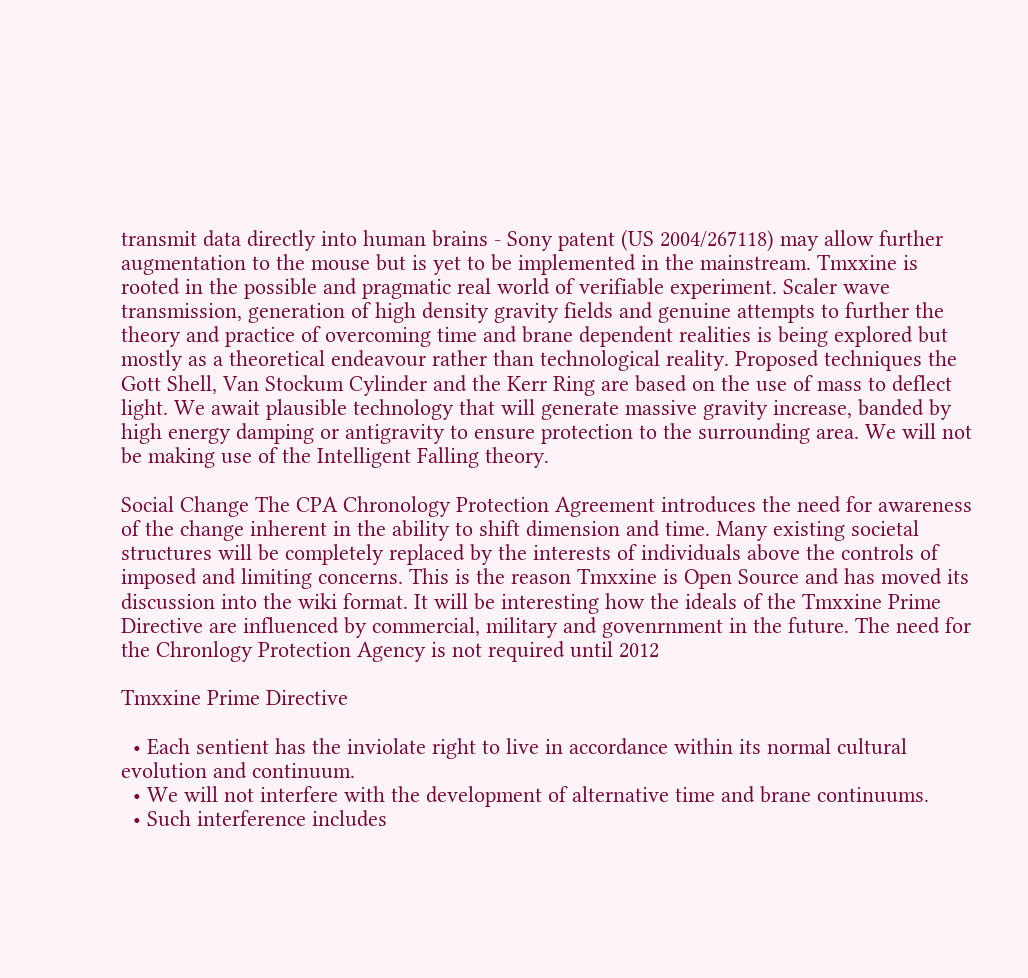transmit data directly into human brains - Sony patent (US 2004/267118) may allow further augmentation to the mouse but is yet to be implemented in the mainstream. Tmxxine is rooted in the possible and pragmatic real world of verifiable experiment. Scaler wave transmission, generation of high density gravity fields and genuine attempts to further the theory and practice of overcoming time and brane dependent realities is being explored but mostly as a theoretical endeavour rather than technological reality. Proposed techniques the Gott Shell, Van Stockum Cylinder and the Kerr Ring are based on the use of mass to deflect light. We await plausible technology that will generate massive gravity increase, banded by high energy damping or antigravity to ensure protection to the surrounding area. We will not be making use of the Intelligent Falling theory.

Social Change The CPA Chronology Protection Agreement introduces the need for awareness of the change inherent in the ability to shift dimension and time. Many existing societal structures will be completely replaced by the interests of individuals above the controls of imposed and limiting concerns. This is the reason Tmxxine is Open Source and has moved its discussion into the wiki format. It will be interesting how the ideals of the Tmxxine Prime Directive are influenced by commercial, military and govenrnment in the future. The need for the Chronlogy Protection Agency is not required until 2012

Tmxxine Prime Directive

  • Each sentient has the inviolate right to live in accordance within its normal cultural evolution and continuum.
  • We will not interfere with the development of alternative time and brane continuums.
  • Such interference includes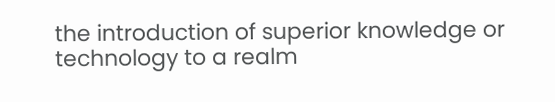the introduction of superior knowledge or technology to a realm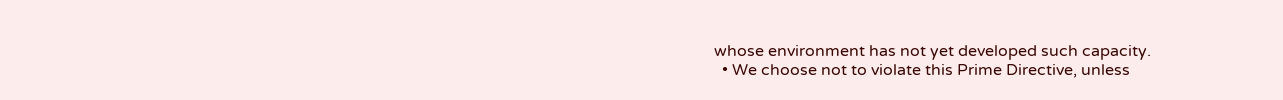whose environment has not yet developed such capacity.
  • We choose not to violate this Prime Directive, unless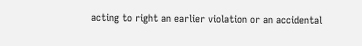acting to right an earlier violation or an accidental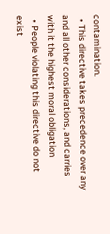contamination.
  • This directive takes precedence over any and all other considerations, and carries with it the highest moral obligation
  • People violating this directive do not exist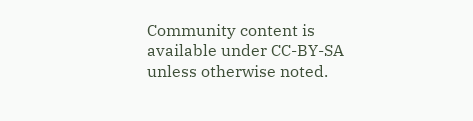Community content is available under CC-BY-SA unless otherwise noted.